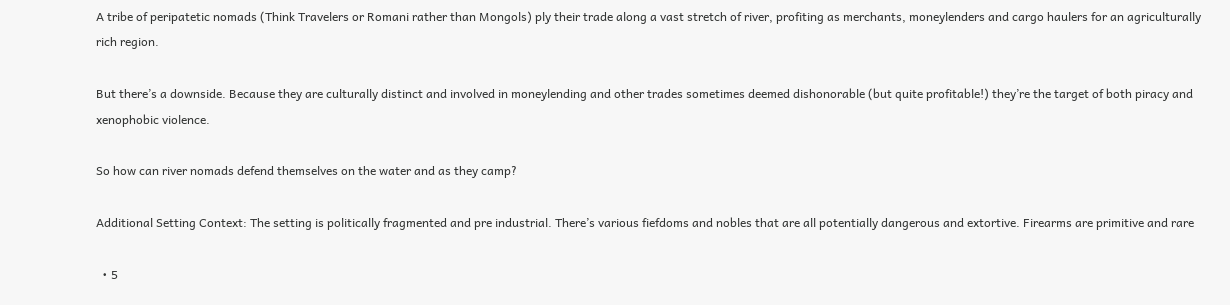A tribe of peripatetic nomads (Think Travelers or Romani rather than Mongols) ply their trade along a vast stretch of river, profiting as merchants, moneylenders and cargo haulers for an agriculturally rich region.

But there’s a downside. Because they are culturally distinct and involved in moneylending and other trades sometimes deemed dishonorable (but quite profitable!) they’re the target of both piracy and xenophobic violence.

So how can river nomads defend themselves on the water and as they camp?

Additional Setting Context: The setting is politically fragmented and pre industrial. There’s various fiefdoms and nobles that are all potentially dangerous and extortive. Firearms are primitive and rare

  • 5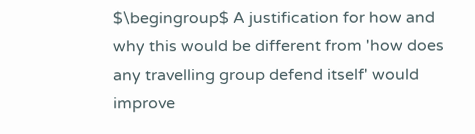$\begingroup$ A justification for how and why this would be different from 'how does any travelling group defend itself' would improve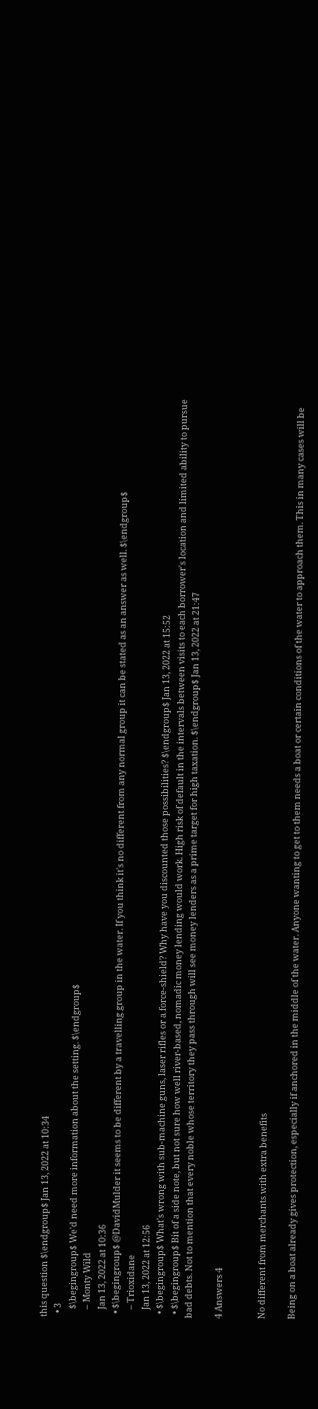this question $\endgroup$ Jan 13, 2022 at 10:34
  • 3
    $\begingroup$ We'd need more information about the setting. $\endgroup$
    – Monty Wild
    Jan 13, 2022 at 10:36
  • $\begingroup$ @DavidMulder it seems to be different by a travelling group in the water. If you think it's no different from any normal group it can be stated as an answer as well. $\endgroup$
    – Trioxidane
    Jan 13, 2022 at 12:56
  • $\begingroup$ What's wrong with sub-machine guns, laser rifles or a force-shield? Why have you discounted those possibilities? $\endgroup$ Jan 13, 2022 at 15:52
  • $\begingroup$ Bit of a side note, but not sure how well river-based, nomadic money lending would work. High risk of default in the intervals between visits to each borrower's location and limited ability to pursue bad debts. Not to mention that every noble whose territory they pass through will see money lenders as a prime target for high taxation. $\endgroup$ Jan 13, 2022 at 21:47

4 Answers 4


No different from merchants with extra benefits

Being on a boat already gives protection, especially if anchored in the middle of the water. Anyone wanting to get to them needs a boat or certain conditions of the water to approach them. This in many cases will be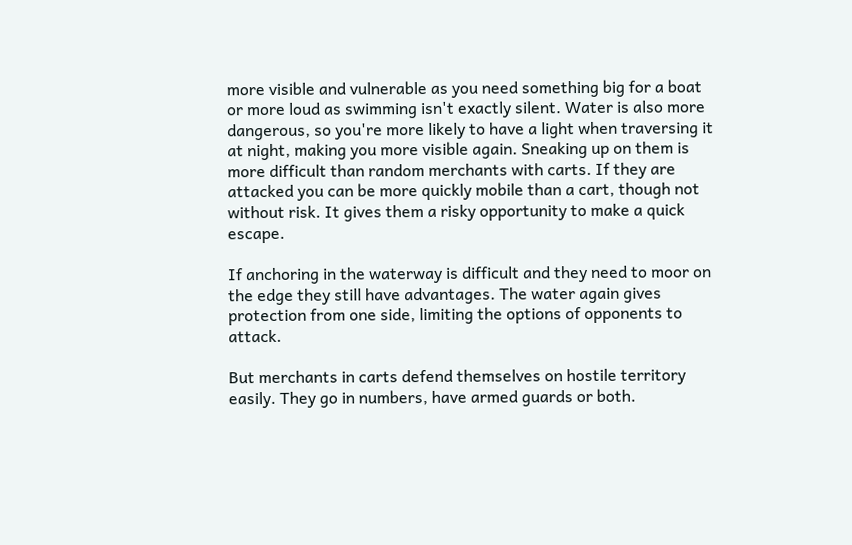more visible and vulnerable as you need something big for a boat or more loud as swimming isn't exactly silent. Water is also more dangerous, so you're more likely to have a light when traversing it at night, making you more visible again. Sneaking up on them is more difficult than random merchants with carts. If they are attacked you can be more quickly mobile than a cart, though not without risk. It gives them a risky opportunity to make a quick escape.

If anchoring in the waterway is difficult and they need to moor on the edge they still have advantages. The water again gives protection from one side, limiting the options of opponents to attack.

But merchants in carts defend themselves on hostile territory easily. They go in numbers, have armed guards or both.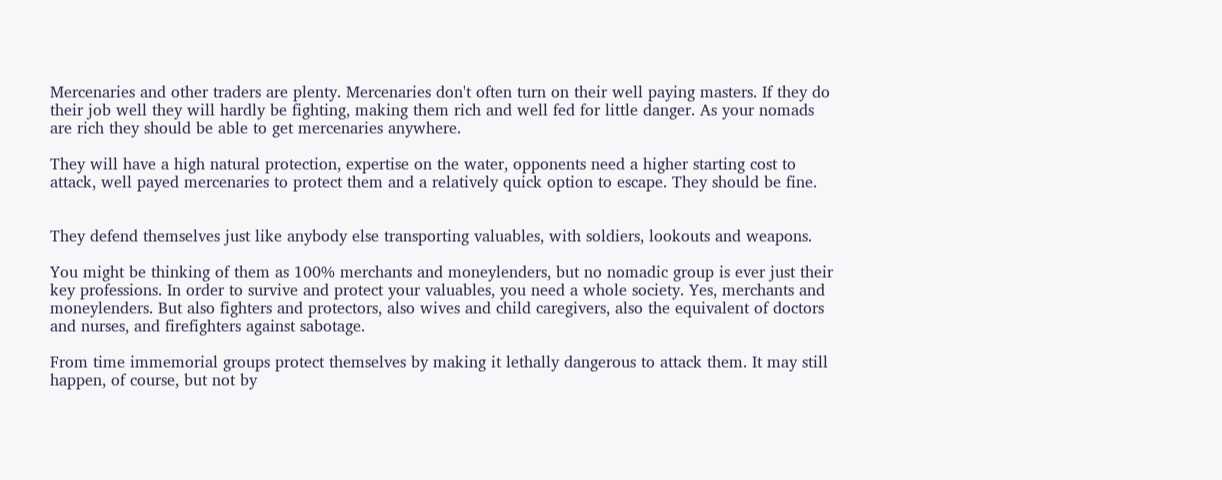Mercenaries and other traders are plenty. Mercenaries don't often turn on their well paying masters. If they do their job well they will hardly be fighting, making them rich and well fed for little danger. As your nomads are rich they should be able to get mercenaries anywhere.

They will have a high natural protection, expertise on the water, opponents need a higher starting cost to attack, well payed mercenaries to protect them and a relatively quick option to escape. They should be fine.


They defend themselves just like anybody else transporting valuables, with soldiers, lookouts and weapons.

You might be thinking of them as 100% merchants and moneylenders, but no nomadic group is ever just their key professions. In order to survive and protect your valuables, you need a whole society. Yes, merchants and moneylenders. But also fighters and protectors, also wives and child caregivers, also the equivalent of doctors and nurses, and firefighters against sabotage.

From time immemorial groups protect themselves by making it lethally dangerous to attack them. It may still happen, of course, but not by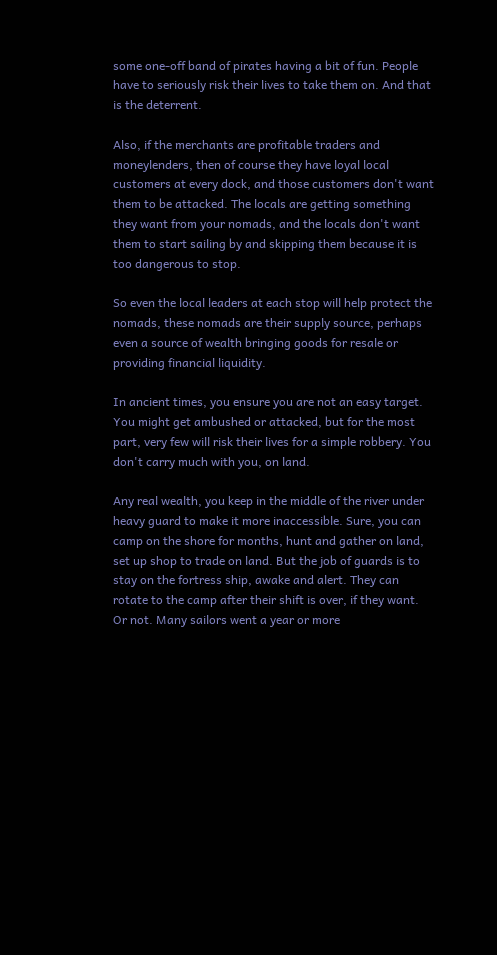some one-off band of pirates having a bit of fun. People have to seriously risk their lives to take them on. And that is the deterrent.

Also, if the merchants are profitable traders and moneylenders, then of course they have loyal local customers at every dock, and those customers don't want them to be attacked. The locals are getting something they want from your nomads, and the locals don't want them to start sailing by and skipping them because it is too dangerous to stop.

So even the local leaders at each stop will help protect the nomads, these nomads are their supply source, perhaps even a source of wealth bringing goods for resale or providing financial liquidity.

In ancient times, you ensure you are not an easy target. You might get ambushed or attacked, but for the most part, very few will risk their lives for a simple robbery. You don't carry much with you, on land.

Any real wealth, you keep in the middle of the river under heavy guard to make it more inaccessible. Sure, you can camp on the shore for months, hunt and gather on land, set up shop to trade on land. But the job of guards is to stay on the fortress ship, awake and alert. They can rotate to the camp after their shift is over, if they want. Or not. Many sailors went a year or more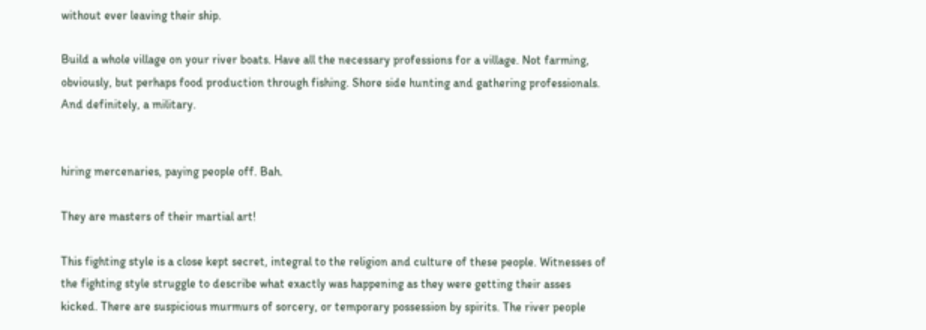without ever leaving their ship.

Build a whole village on your river boats. Have all the necessary professions for a village. Not farming, obviously, but perhaps food production through fishing. Shore side hunting and gathering professionals. And definitely, a military.


hiring mercenaries, paying people off. Bah.

They are masters of their martial art!

This fighting style is a close kept secret, integral to the religion and culture of these people. Witnesses of the fighting style struggle to describe what exactly was happening as they were getting their asses kicked. There are suspicious murmurs of sorcery, or temporary possession by spirits. The river people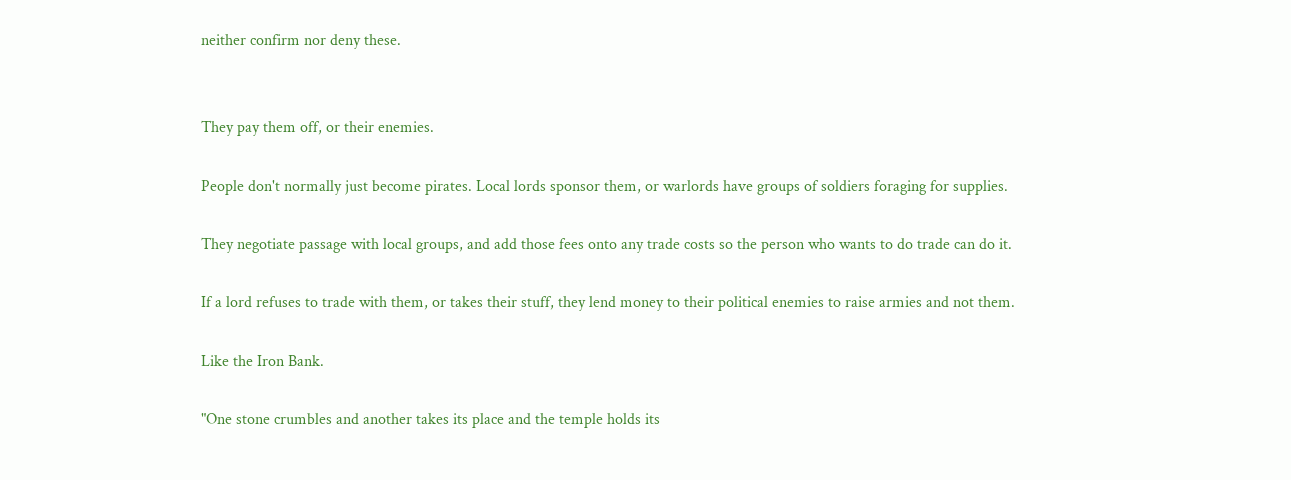neither confirm nor deny these.


They pay them off, or their enemies.

People don't normally just become pirates. Local lords sponsor them, or warlords have groups of soldiers foraging for supplies.

They negotiate passage with local groups, and add those fees onto any trade costs so the person who wants to do trade can do it.

If a lord refuses to trade with them, or takes their stuff, they lend money to their political enemies to raise armies and not them.

Like the Iron Bank.

"One stone crumbles and another takes its place and the temple holds its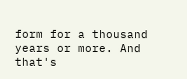form for a thousand years or more. And that's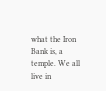what the Iron Bank is, a temple. We all live in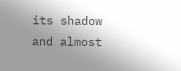its shadow and almost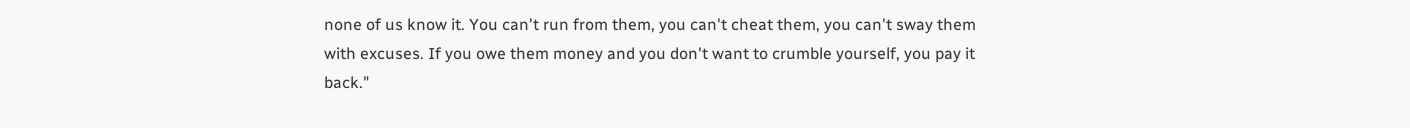none of us know it. You can't run from them, you can't cheat them, you can't sway them with excuses. If you owe them money and you don't want to crumble yourself, you pay it back."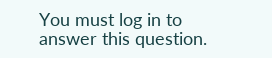You must log in to answer this question.